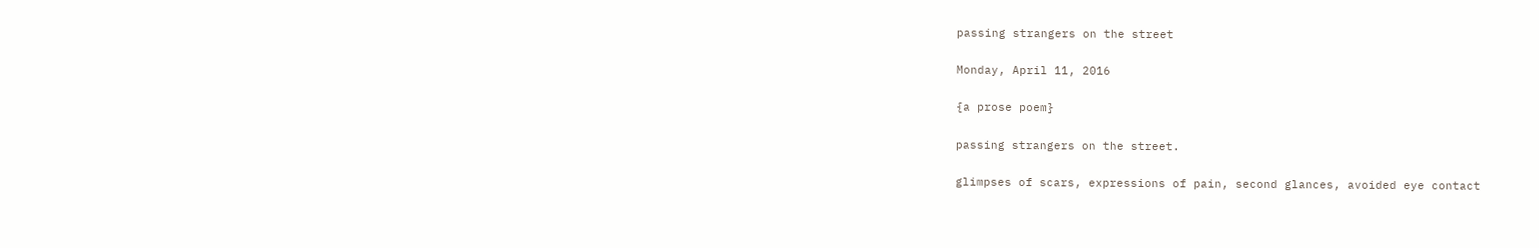passing strangers on the street

Monday, April 11, 2016

{a prose poem}

passing strangers on the street.

glimpses of scars, expressions of pain, second glances, avoided eye contact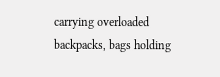carrying overloaded backpacks, bags holding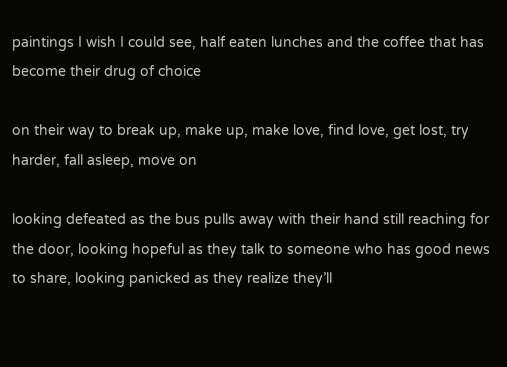paintings I wish I could see, half eaten lunches and the coffee that has become their drug of choice

on their way to break up, make up, make love, find love, get lost, try harder, fall asleep, move on

looking defeated as the bus pulls away with their hand still reaching for the door, looking hopeful as they talk to someone who has good news to share, looking panicked as they realize they’ll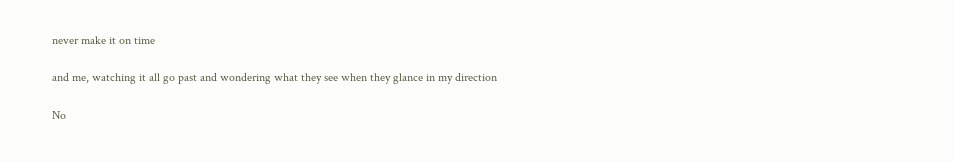never make it on time

and me, watching it all go past and wondering what they see when they glance in my direction

No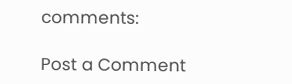comments:

Post a Comment